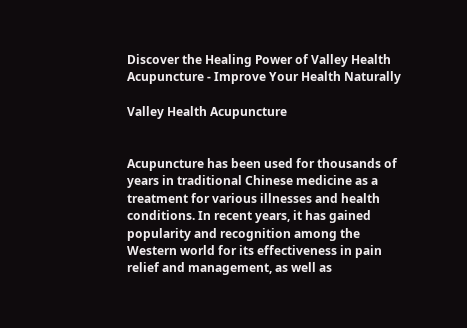Discover the Healing Power of Valley Health Acupuncture - Improve Your Health Naturally

Valley Health Acupuncture


Acupuncture has been used for thousands of years in traditional Chinese medicine as a treatment for various illnesses and health conditions. In recent years, it has gained popularity and recognition among the Western world for its effectiveness in pain relief and management, as well as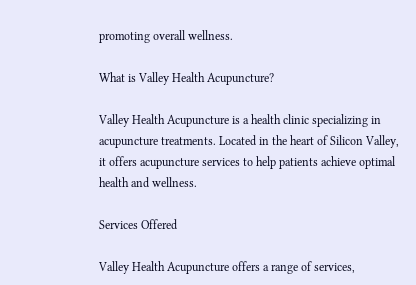promoting overall wellness.

What is Valley Health Acupuncture?

Valley Health Acupuncture is a health clinic specializing in acupuncture treatments. Located in the heart of Silicon Valley, it offers acupuncture services to help patients achieve optimal health and wellness.

Services Offered

Valley Health Acupuncture offers a range of services,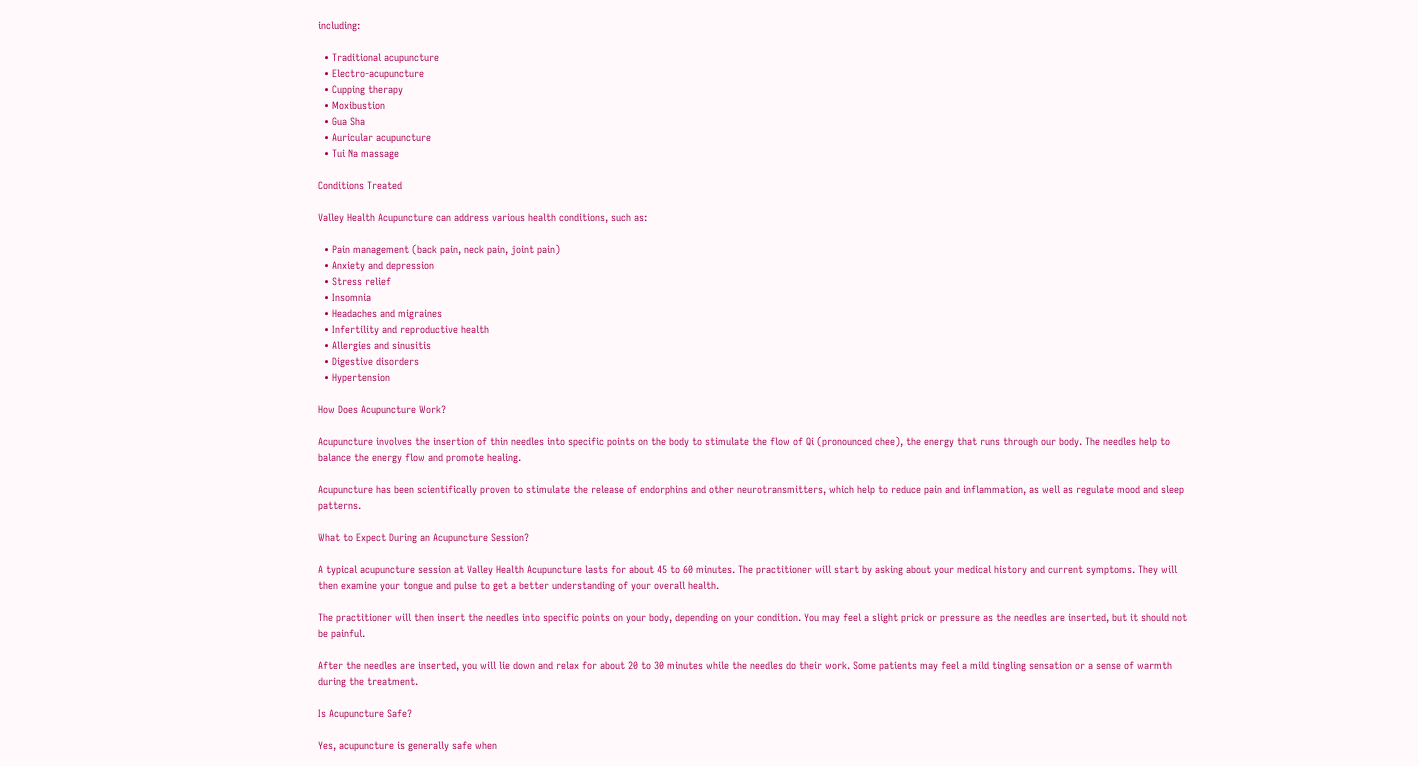including:

  • Traditional acupuncture
  • Electro-acupuncture
  • Cupping therapy
  • Moxibustion
  • Gua Sha
  • Auricular acupuncture
  • Tui Na massage

Conditions Treated

Valley Health Acupuncture can address various health conditions, such as:

  • Pain management (back pain, neck pain, joint pain)
  • Anxiety and depression
  • Stress relief
  • Insomnia
  • Headaches and migraines
  • Infertility and reproductive health
  • Allergies and sinusitis
  • Digestive disorders
  • Hypertension

How Does Acupuncture Work?

Acupuncture involves the insertion of thin needles into specific points on the body to stimulate the flow of Qi (pronounced chee), the energy that runs through our body. The needles help to balance the energy flow and promote healing.

Acupuncture has been scientifically proven to stimulate the release of endorphins and other neurotransmitters, which help to reduce pain and inflammation, as well as regulate mood and sleep patterns.

What to Expect During an Acupuncture Session?

A typical acupuncture session at Valley Health Acupuncture lasts for about 45 to 60 minutes. The practitioner will start by asking about your medical history and current symptoms. They will then examine your tongue and pulse to get a better understanding of your overall health.

The practitioner will then insert the needles into specific points on your body, depending on your condition. You may feel a slight prick or pressure as the needles are inserted, but it should not be painful.

After the needles are inserted, you will lie down and relax for about 20 to 30 minutes while the needles do their work. Some patients may feel a mild tingling sensation or a sense of warmth during the treatment.

Is Acupuncture Safe?

Yes, acupuncture is generally safe when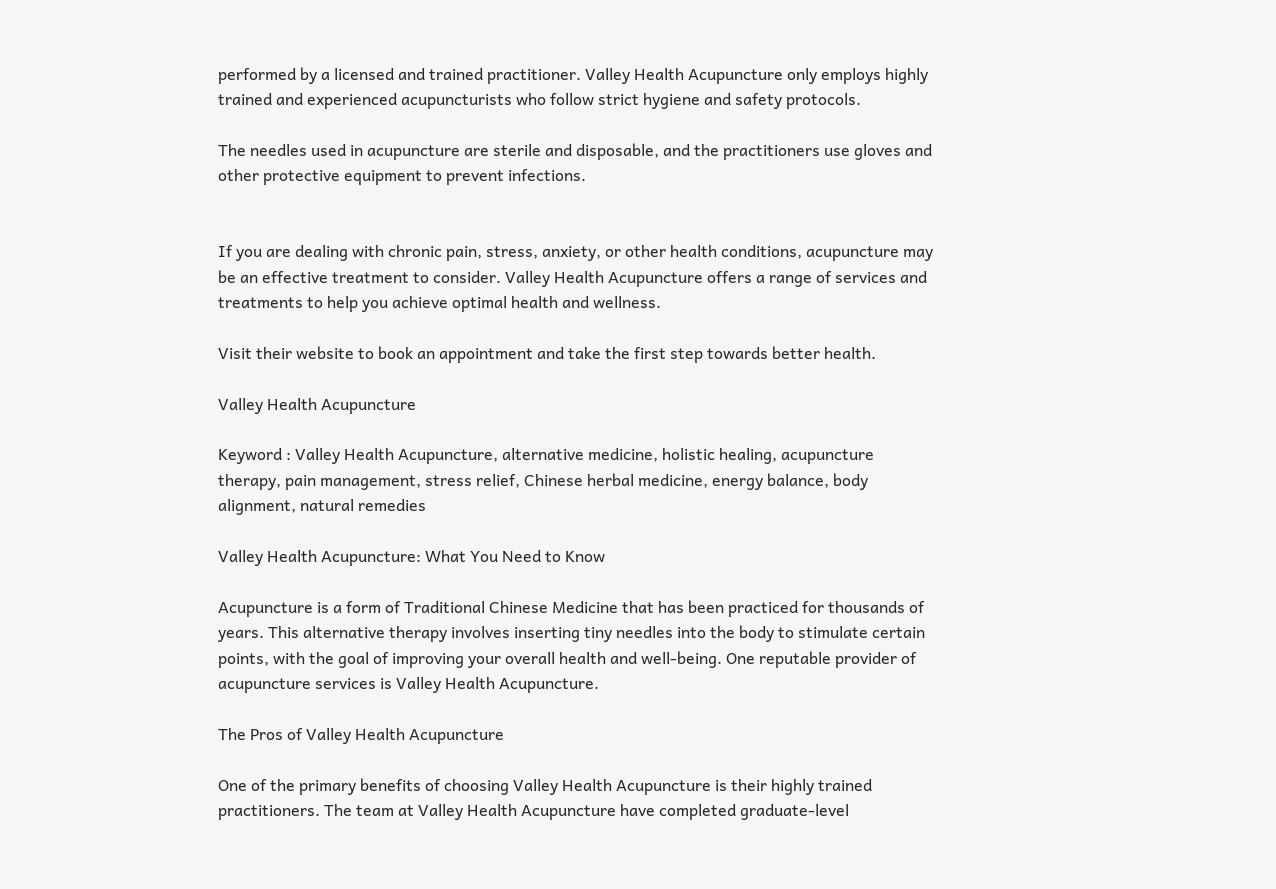performed by a licensed and trained practitioner. Valley Health Acupuncture only employs highly trained and experienced acupuncturists who follow strict hygiene and safety protocols.

The needles used in acupuncture are sterile and disposable, and the practitioners use gloves and other protective equipment to prevent infections.


If you are dealing with chronic pain, stress, anxiety, or other health conditions, acupuncture may be an effective treatment to consider. Valley Health Acupuncture offers a range of services and treatments to help you achieve optimal health and wellness.

Visit their website to book an appointment and take the first step towards better health.

Valley Health Acupuncture

Keyword : Valley Health Acupuncture, alternative medicine, holistic healing, acupuncture therapy, pain management, stress relief, Chinese herbal medicine, energy balance, body alignment, natural remedies

Valley Health Acupuncture: What You Need to Know

Acupuncture is a form of Traditional Chinese Medicine that has been practiced for thousands of years. This alternative therapy involves inserting tiny needles into the body to stimulate certain points, with the goal of improving your overall health and well-being. One reputable provider of acupuncture services is Valley Health Acupuncture.

The Pros of Valley Health Acupuncture

One of the primary benefits of choosing Valley Health Acupuncture is their highly trained practitioners. The team at Valley Health Acupuncture have completed graduate-level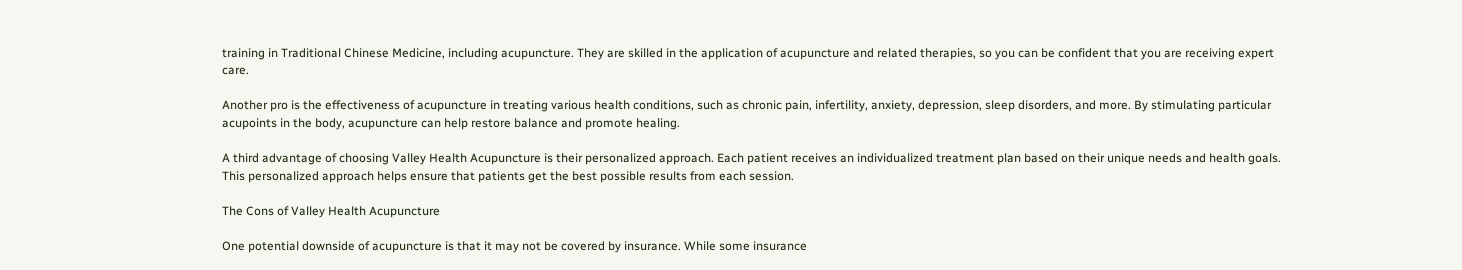training in Traditional Chinese Medicine, including acupuncture. They are skilled in the application of acupuncture and related therapies, so you can be confident that you are receiving expert care.

Another pro is the effectiveness of acupuncture in treating various health conditions, such as chronic pain, infertility, anxiety, depression, sleep disorders, and more. By stimulating particular acupoints in the body, acupuncture can help restore balance and promote healing.

A third advantage of choosing Valley Health Acupuncture is their personalized approach. Each patient receives an individualized treatment plan based on their unique needs and health goals. This personalized approach helps ensure that patients get the best possible results from each session.

The Cons of Valley Health Acupuncture

One potential downside of acupuncture is that it may not be covered by insurance. While some insurance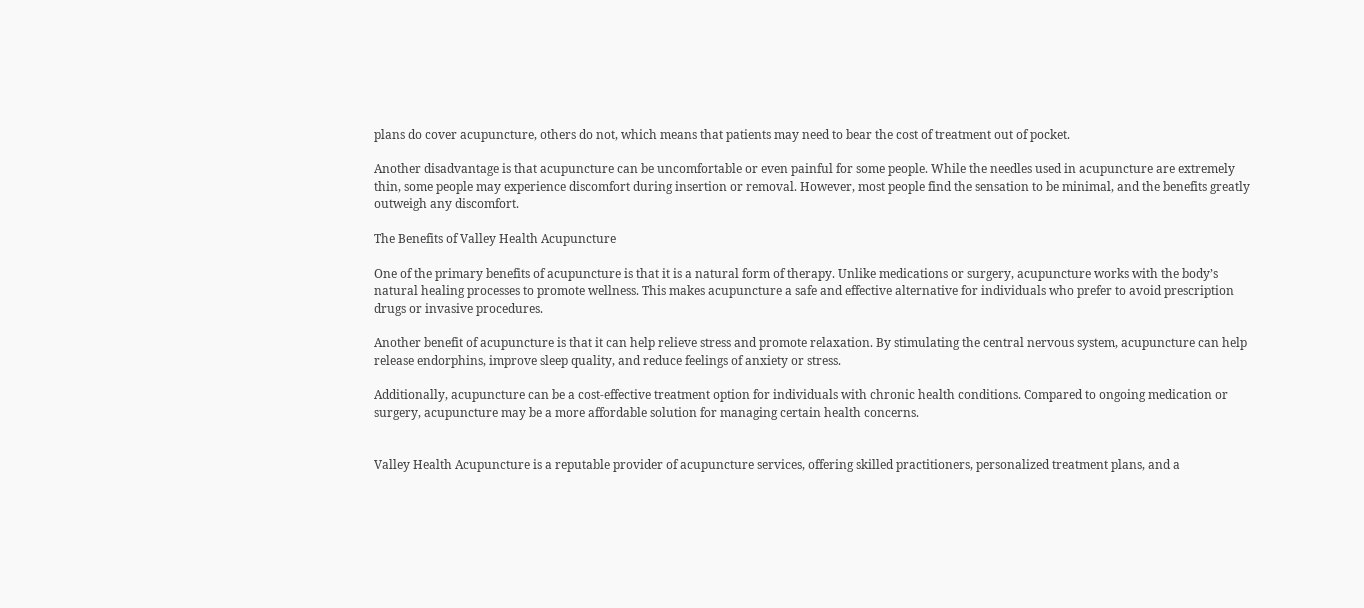plans do cover acupuncture, others do not, which means that patients may need to bear the cost of treatment out of pocket.

Another disadvantage is that acupuncture can be uncomfortable or even painful for some people. While the needles used in acupuncture are extremely thin, some people may experience discomfort during insertion or removal. However, most people find the sensation to be minimal, and the benefits greatly outweigh any discomfort.

The Benefits of Valley Health Acupuncture

One of the primary benefits of acupuncture is that it is a natural form of therapy. Unlike medications or surgery, acupuncture works with the body’s natural healing processes to promote wellness. This makes acupuncture a safe and effective alternative for individuals who prefer to avoid prescription drugs or invasive procedures.

Another benefit of acupuncture is that it can help relieve stress and promote relaxation. By stimulating the central nervous system, acupuncture can help release endorphins, improve sleep quality, and reduce feelings of anxiety or stress.

Additionally, acupuncture can be a cost-effective treatment option for individuals with chronic health conditions. Compared to ongoing medication or surgery, acupuncture may be a more affordable solution for managing certain health concerns.


Valley Health Acupuncture is a reputable provider of acupuncture services, offering skilled practitioners, personalized treatment plans, and a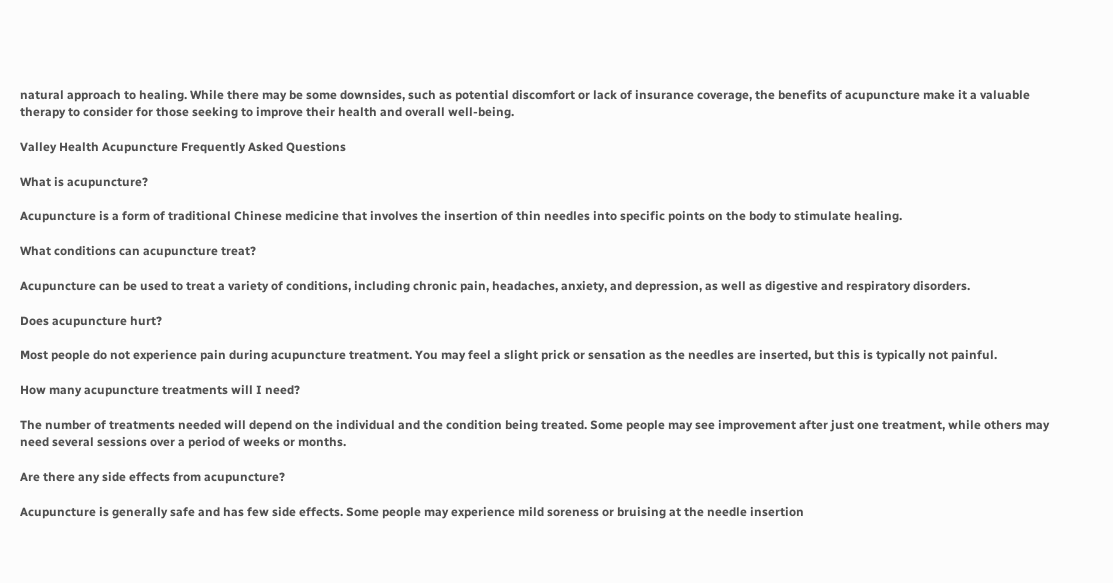natural approach to healing. While there may be some downsides, such as potential discomfort or lack of insurance coverage, the benefits of acupuncture make it a valuable therapy to consider for those seeking to improve their health and overall well-being.

Valley Health Acupuncture Frequently Asked Questions

What is acupuncture?

Acupuncture is a form of traditional Chinese medicine that involves the insertion of thin needles into specific points on the body to stimulate healing.

What conditions can acupuncture treat?

Acupuncture can be used to treat a variety of conditions, including chronic pain, headaches, anxiety, and depression, as well as digestive and respiratory disorders.

Does acupuncture hurt?

Most people do not experience pain during acupuncture treatment. You may feel a slight prick or sensation as the needles are inserted, but this is typically not painful.

How many acupuncture treatments will I need?

The number of treatments needed will depend on the individual and the condition being treated. Some people may see improvement after just one treatment, while others may need several sessions over a period of weeks or months.

Are there any side effects from acupuncture?

Acupuncture is generally safe and has few side effects. Some people may experience mild soreness or bruising at the needle insertion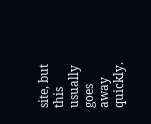site, but this usually goes away quickly.